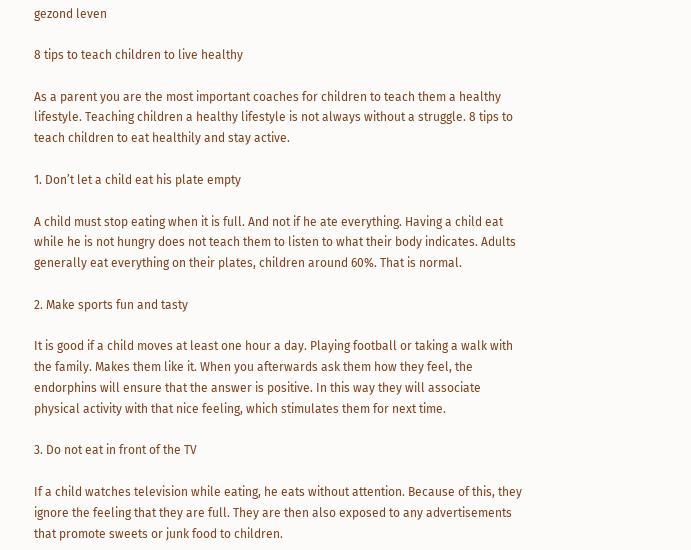gezond leven

8 tips to teach children to live healthy

As a parent you are the most important coaches for children to teach them a healthy lifestyle. Teaching children a healthy lifestyle is not always without a struggle. 8 tips to teach children to eat healthily and stay active.

1. Don’t let a child eat his plate empty

A child must stop eating when it is full. And not if he ate everything. Having a child eat while he is not hungry does not teach them to listen to what their body indicates. Adults generally eat everything on their plates, children around 60%. That is normal.

2. Make sports fun and tasty

It is good if a child moves at least one hour a day. Playing football or taking a walk with the family. Makes them like it. When you afterwards ask them how they feel, the endorphins will ensure that the answer is positive. In this way they will associate physical activity with that nice feeling, which stimulates them for next time.

3. Do not eat in front of the TV

If a child watches television while eating, he eats without attention. Because of this, they ignore the feeling that they are full. They are then also exposed to any advertisements that promote sweets or junk food to children.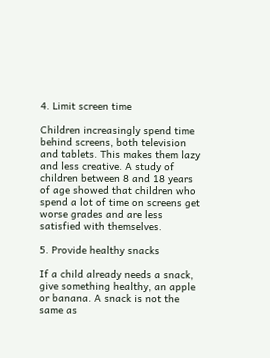4. Limit screen time

Children increasingly spend time behind screens, both television and tablets. This makes them lazy and less creative. A study of children between 8 and 18 years of age showed that children who spend a lot of time on screens get worse grades and are less satisfied with themselves.

5. Provide healthy snacks

If a child already needs a snack, give something healthy, an apple or banana. A snack is not the same as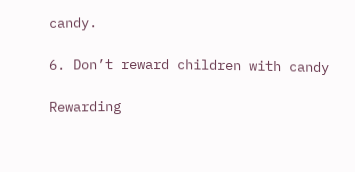candy.

6. Don’t reward children with candy

Rewarding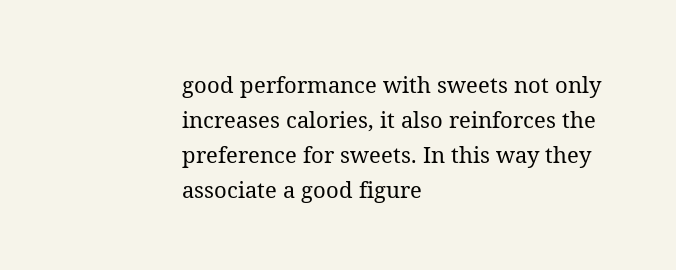good performance with sweets not only increases calories, it also reinforces the preference for sweets. In this way they associate a good figure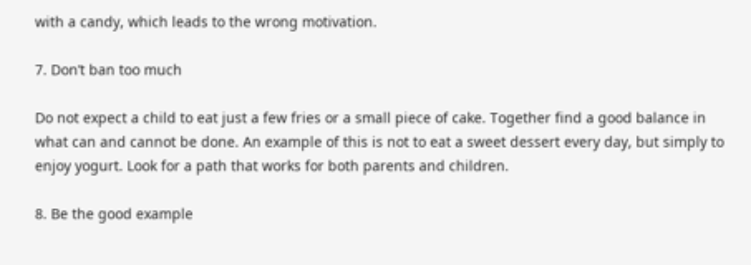with a candy, which leads to the wrong motivation.

7. Don’t ban too much

Do not expect a child to eat just a few fries or a small piece of cake. Together find a good balance in what can and cannot be done. An example of this is not to eat a sweet dessert every day, but simply to enjoy yogurt. Look for a path that works for both parents and children.

8. Be the good example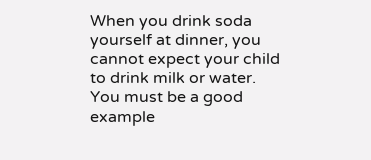When you drink soda yourself at dinner, you cannot expect your child to drink milk or water. You must be a good example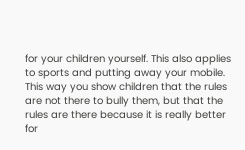for your children yourself. This also applies to sports and putting away your mobile. This way you show children that the rules are not there to bully them, but that the rules are there because it is really better for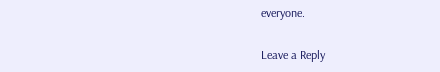everyone.

Leave a Reply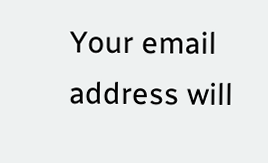Your email address will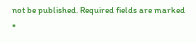not be published. Required fields are marked *